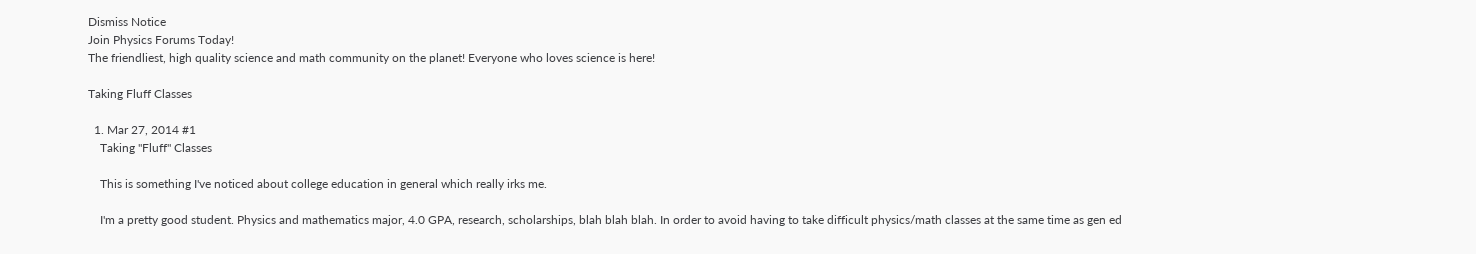Dismiss Notice
Join Physics Forums Today!
The friendliest, high quality science and math community on the planet! Everyone who loves science is here!

Taking Fluff Classes

  1. Mar 27, 2014 #1
    Taking "Fluff" Classes

    This is something I've noticed about college education in general which really irks me.

    I'm a pretty good student. Physics and mathematics major, 4.0 GPA, research, scholarships, blah blah blah. In order to avoid having to take difficult physics/math classes at the same time as gen ed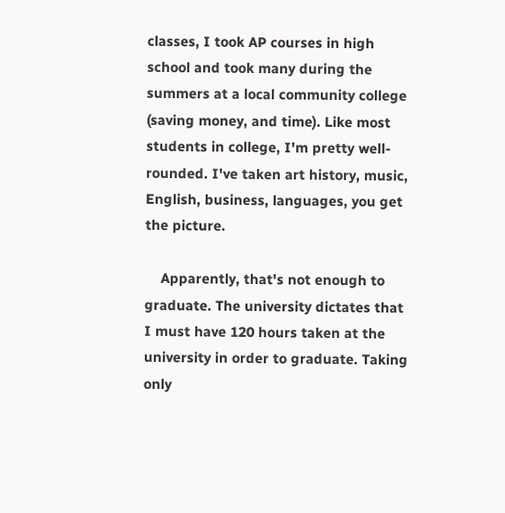classes, I took AP courses in high school and took many during the summers at a local community college (saving money, and time). Like most students in college, I'm pretty well-rounded. I've taken art history, music, English, business, languages, you get the picture.

    Apparently, that's not enough to graduate. The university dictates that I must have 120 hours taken at the university in order to graduate. Taking only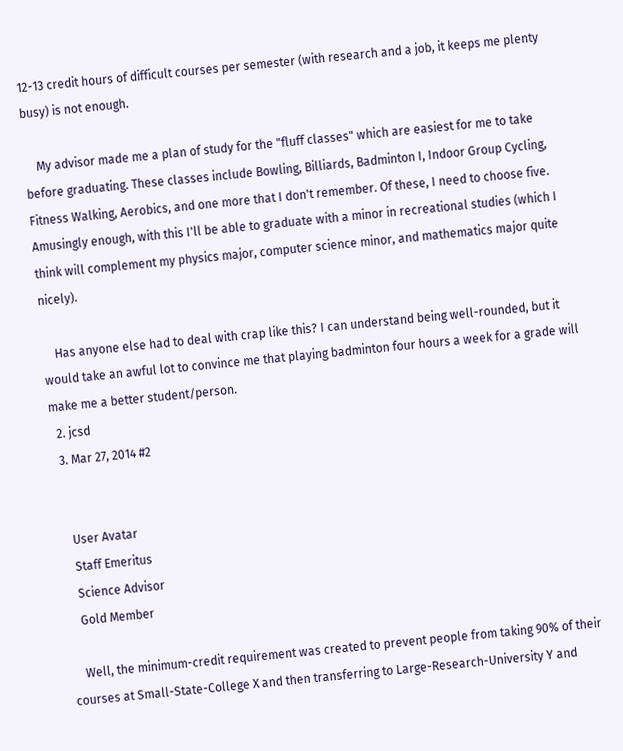12-13 credit hours of difficult courses per semester (with research and a job, it keeps me plenty busy) is not enough.

    My advisor made me a plan of study for the "fluff classes" which are easiest for me to take before graduating. These classes include Bowling, Billiards, Badminton I, Indoor Group Cycling, Fitness Walking, Aerobics, and one more that I don't remember. Of these, I need to choose five. Amusingly enough, with this I'll be able to graduate with a minor in recreational studies (which I think will complement my physics major, computer science minor, and mathematics major quite nicely).

    Has anyone else had to deal with crap like this? I can understand being well-rounded, but it would take an awful lot to convince me that playing badminton four hours a week for a grade will make me a better student/person.
  2. jcsd
  3. Mar 27, 2014 #2


    User Avatar
    Staff Emeritus
    Science Advisor
    Gold Member

    Well, the minimum-credit requirement was created to prevent people from taking 90% of their courses at Small-State-College X and then transferring to Large-Research-University Y and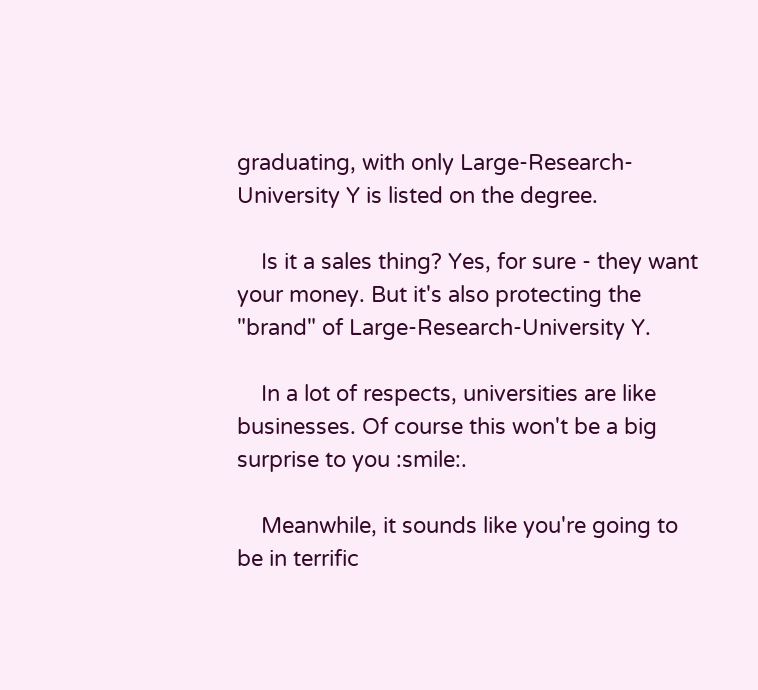graduating, with only Large-Research-University Y is listed on the degree.

    Is it a sales thing? Yes, for sure - they want your money. But it's also protecting the "brand" of Large-Research-University Y.

    In a lot of respects, universities are like businesses. Of course this won't be a big surprise to you :smile:.

    Meanwhile, it sounds like you're going to be in terrific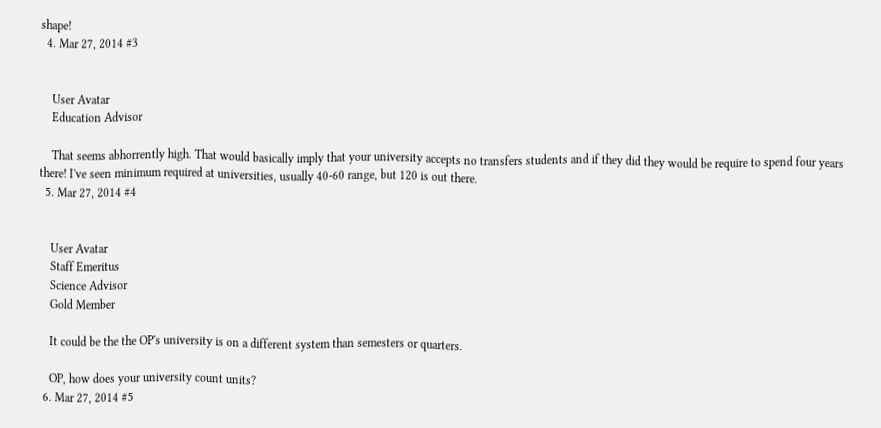shape!
  4. Mar 27, 2014 #3


    User Avatar
    Education Advisor

    That seems abhorrently high. That would basically imply that your university accepts no transfers students and if they did they would be require to spend four years there! I've seen minimum required at universities, usually 40-60 range, but 120 is out there.
  5. Mar 27, 2014 #4


    User Avatar
    Staff Emeritus
    Science Advisor
    Gold Member

    It could be the the OP's university is on a different system than semesters or quarters.

    OP, how does your university count units?
  6. Mar 27, 2014 #5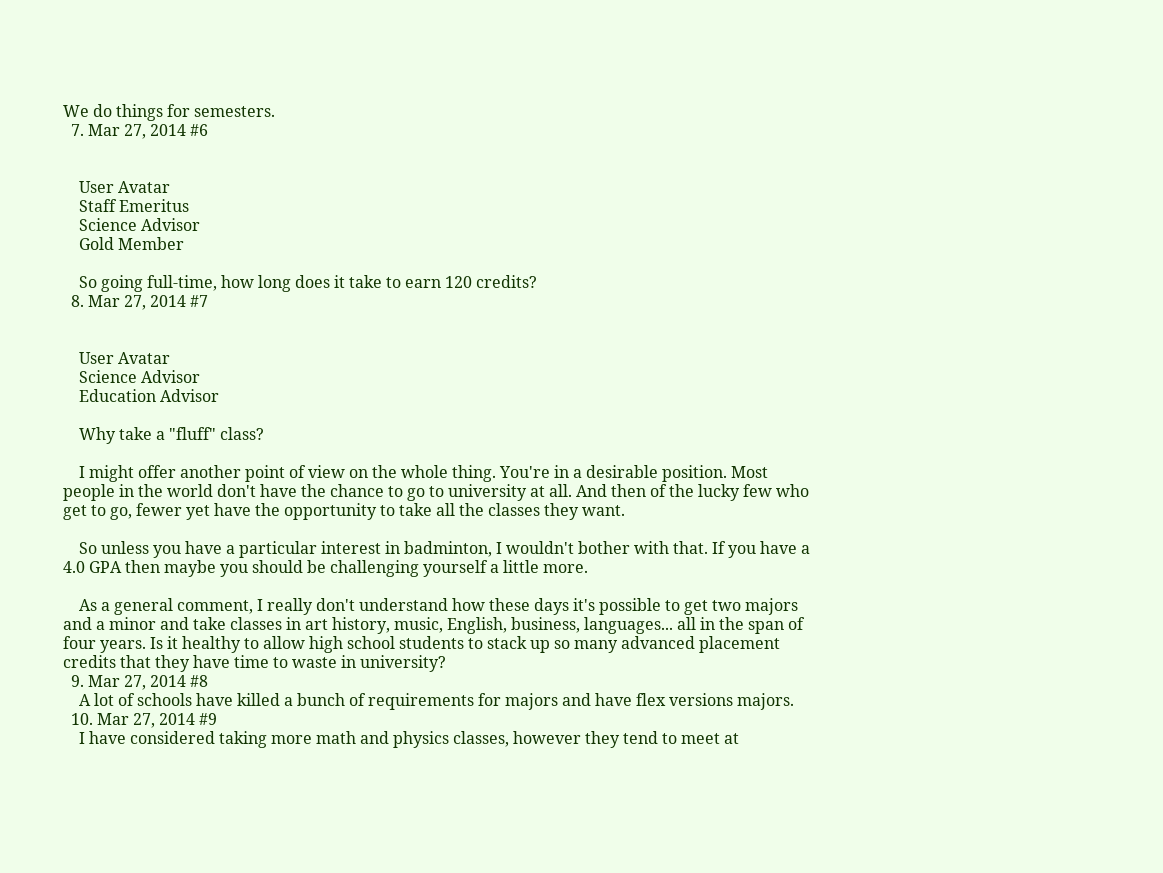We do things for semesters.
  7. Mar 27, 2014 #6


    User Avatar
    Staff Emeritus
    Science Advisor
    Gold Member

    So going full-time, how long does it take to earn 120 credits?
  8. Mar 27, 2014 #7


    User Avatar
    Science Advisor
    Education Advisor

    Why take a "fluff" class?

    I might offer another point of view on the whole thing. You're in a desirable position. Most people in the world don't have the chance to go to university at all. And then of the lucky few who get to go, fewer yet have the opportunity to take all the classes they want.

    So unless you have a particular interest in badminton, I wouldn't bother with that. If you have a 4.0 GPA then maybe you should be challenging yourself a little more.

    As a general comment, I really don't understand how these days it's possible to get two majors and a minor and take classes in art history, music, English, business, languages... all in the span of four years. Is it healthy to allow high school students to stack up so many advanced placement credits that they have time to waste in university?
  9. Mar 27, 2014 #8
    A lot of schools have killed a bunch of requirements for majors and have flex versions majors.
  10. Mar 27, 2014 #9
    I have considered taking more math and physics classes, however they tend to meet at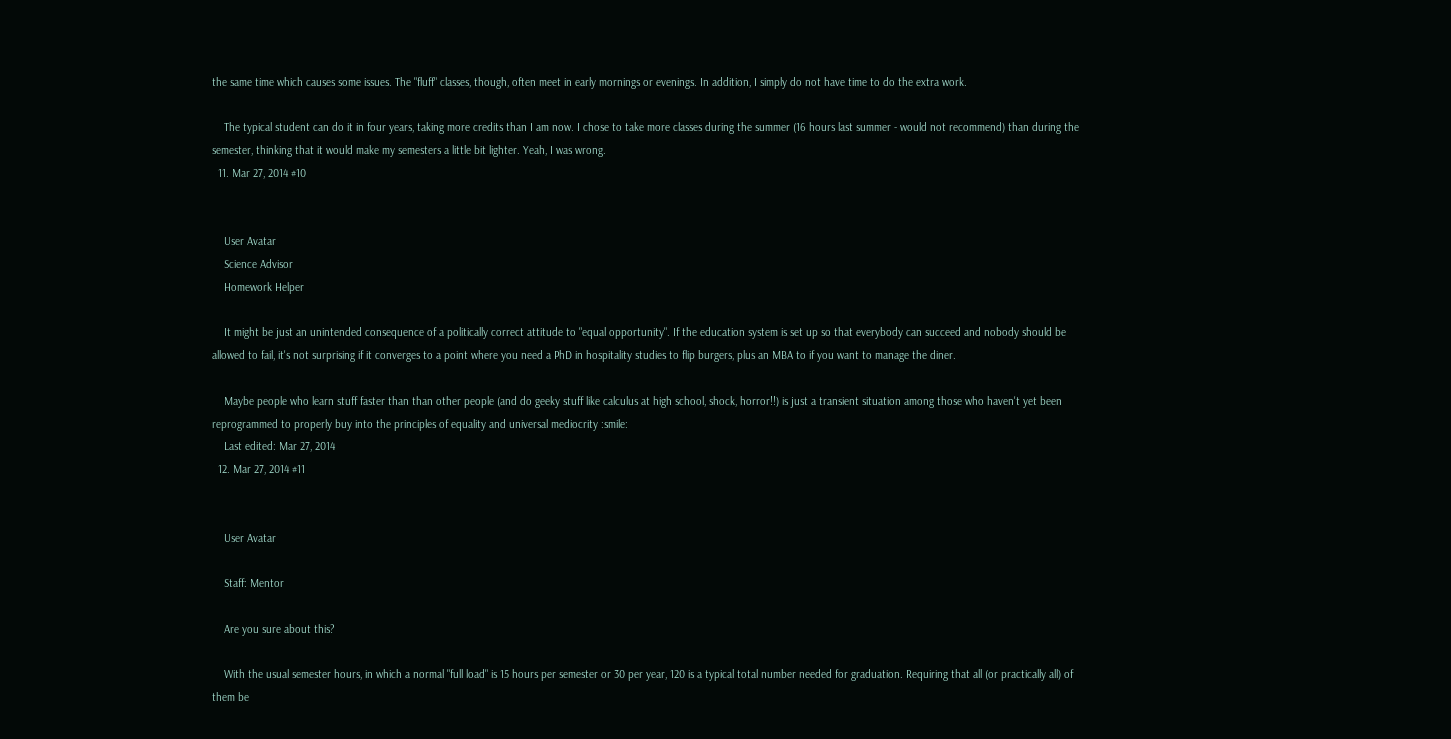the same time which causes some issues. The "fluff" classes, though, often meet in early mornings or evenings. In addition, I simply do not have time to do the extra work.

    The typical student can do it in four years, taking more credits than I am now. I chose to take more classes during the summer (16 hours last summer - would not recommend) than during the semester, thinking that it would make my semesters a little bit lighter. Yeah, I was wrong.
  11. Mar 27, 2014 #10


    User Avatar
    Science Advisor
    Homework Helper

    It might be just an unintended consequence of a politically correct attitude to "equal opportunity". If the education system is set up so that everybody can succeed and nobody should be allowed to fail, it's not surprising if it converges to a point where you need a PhD in hospitality studies to flip burgers, plus an MBA to if you want to manage the diner.

    Maybe people who learn stuff faster than than other people (and do geeky stuff like calculus at high school, shock, horror!!) is just a transient situation among those who haven't yet been reprogrammed to properly buy into the principles of equality and universal mediocrity :smile:
    Last edited: Mar 27, 2014
  12. Mar 27, 2014 #11


    User Avatar

    Staff: Mentor

    Are you sure about this?

    With the usual semester hours, in which a normal "full load" is 15 hours per semester or 30 per year, 120 is a typical total number needed for graduation. Requiring that all (or practically all) of them be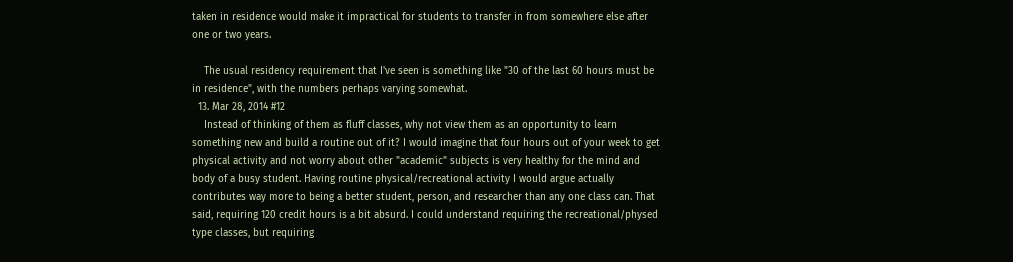taken in residence would make it impractical for students to transfer in from somewhere else after one or two years.

    The usual residency requirement that I've seen is something like "30 of the last 60 hours must be in residence", with the numbers perhaps varying somewhat.
  13. Mar 28, 2014 #12
    Instead of thinking of them as fluff classes, why not view them as an opportunity to learn something new and build a routine out of it? I would imagine that four hours out of your week to get physical activity and not worry about other "academic" subjects is very healthy for the mind and body of a busy student. Having routine physical/recreational activity I would argue actually contributes way more to being a better student, person, and researcher than any one class can. That said, requiring 120 credit hours is a bit absurd. I could understand requiring the recreational/physed type classes, but requiring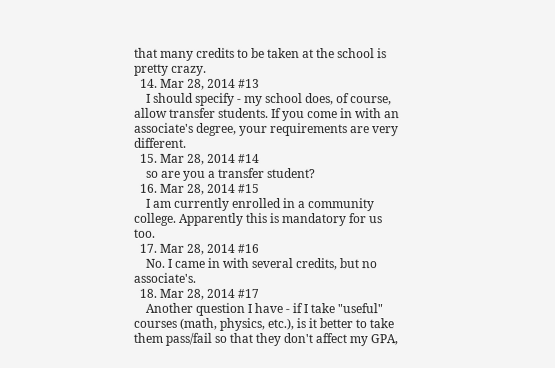that many credits to be taken at the school is pretty crazy.
  14. Mar 28, 2014 #13
    I should specify - my school does, of course, allow transfer students. If you come in with an associate's degree, your requirements are very different.
  15. Mar 28, 2014 #14
    so are you a transfer student?
  16. Mar 28, 2014 #15
    I am currently enrolled in a community college. Apparently this is mandatory for us too.
  17. Mar 28, 2014 #16
    No. I came in with several credits, but no associate's.
  18. Mar 28, 2014 #17
    Another question I have - if I take "useful" courses (math, physics, etc.), is it better to take them pass/fail so that they don't affect my GPA,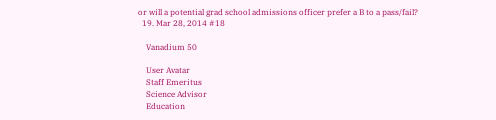or will a potential grad school admissions officer prefer a B to a pass/fail?
  19. Mar 28, 2014 #18

    Vanadium 50

    User Avatar
    Staff Emeritus
    Science Advisor
    Education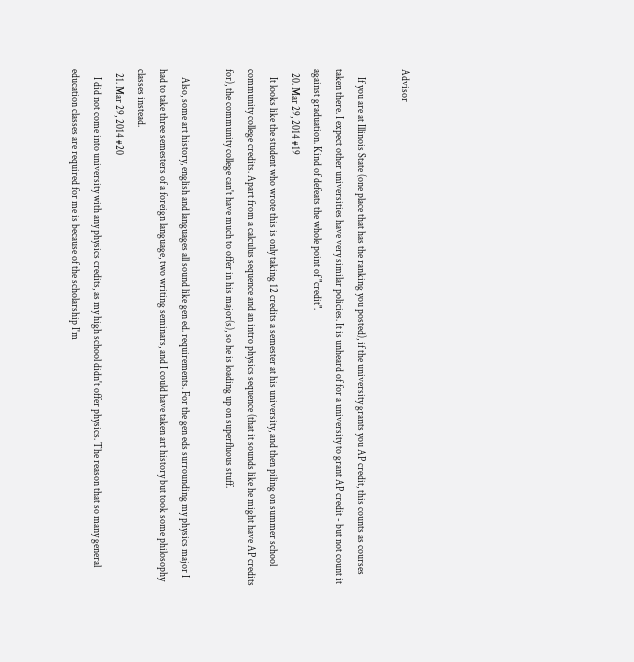Advisor

    If you are at Illinois State (one place that has the ranking you posted), if the university grants you AP credit, this counts as courses taken there. I expect other universities have very similar policies. It is unheard of for a university to grant AP credit - but not count it against graduation. Kind of defeats the whole point of "credit".
  20. Mar 29, 2014 #19
    It looks like the student who wrote this is only taking 12 credits a semester at his university, and then piling on summer school community college credits. Apart from a calculus sequence and an intro physics sequence (that it sounds like he might have AP credits for), the community college can't have much to offer in his major(s), so he is loading up on superfluous stuff.

    Also, some art history, english and languages all sound like gen ed. requirements. For the gen eds surrounding my physics major I had to take three semesters of a foreign language, two writing seminars, and I could have taken art history but took some philosophy classes instead.
  21. Mar 29, 2014 #20
    I did not come into university with any physics credits, as my high school didn't offer physics. The reason that so many general education classes are required for me is because of the scholarship I'm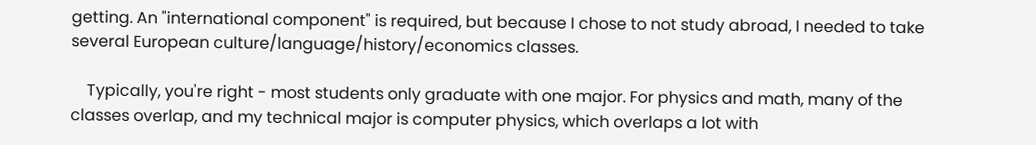getting. An "international component" is required, but because I chose to not study abroad, I needed to take several European culture/language/history/economics classes.

    Typically, you're right - most students only graduate with one major. For physics and math, many of the classes overlap, and my technical major is computer physics, which overlaps a lot with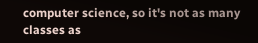computer science, so it's not as many classes as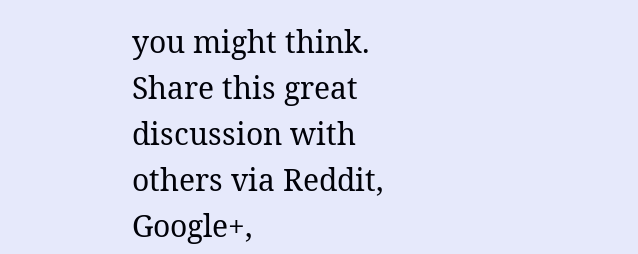you might think.
Share this great discussion with others via Reddit, Google+,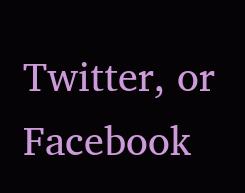Twitter, or Facebook